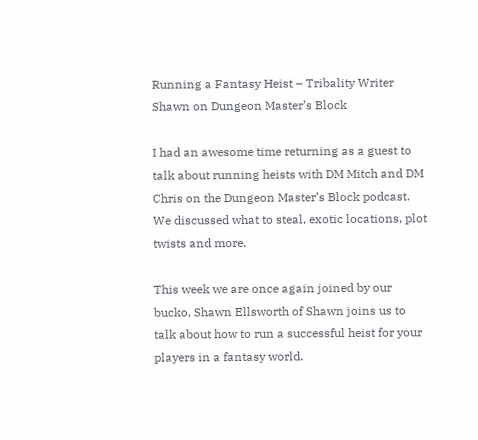Running a Fantasy Heist – Tribality Writer Shawn on Dungeon Master’s Block

I had an awesome time returning as a guest to talk about running heists with DM Mitch and DM Chris on the Dungeon Master’s Block podcast. We discussed what to steal, exotic locations, plot twists and more.

This week we are once again joined by our bucko, Shawn Ellsworth of Shawn joins us to talk about how to run a successful heist for your players in a fantasy world.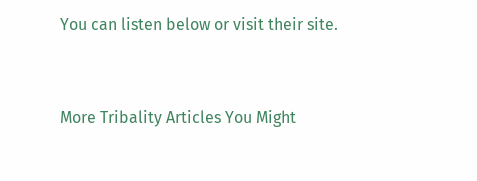You can listen below or visit their site.


More Tribality Articles You Might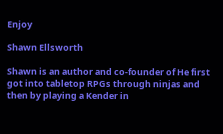Enjoy

Shawn Ellsworth

Shawn is an author and co-founder of He first got into tabletop RPGs through ninjas and then by playing a Kender in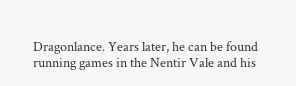Dragonlance. Years later, he can be found running games in the Nentir Vale and his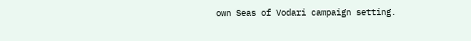own Seas of Vodari campaign setting.